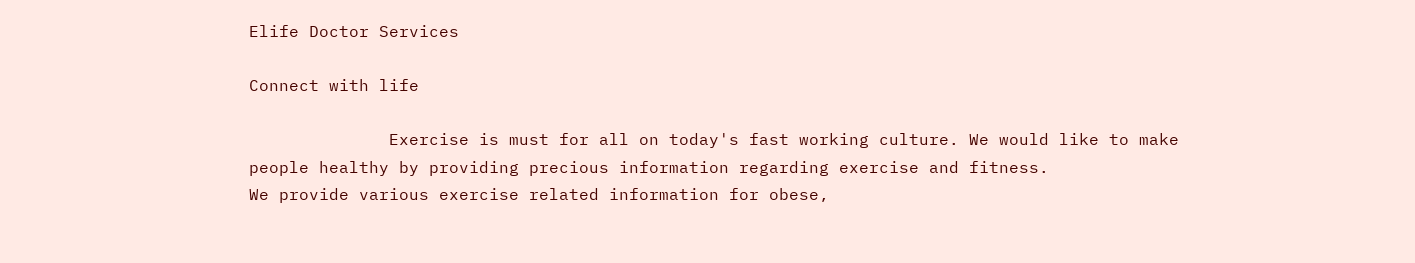Elife Doctor Services

Connect with life

              Exercise is must for all on today's fast working culture. We would like to make people healthy by providing precious information regarding exercise and fitness.
We provide various exercise related information for obese,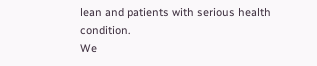lean and patients with serious health condition.
We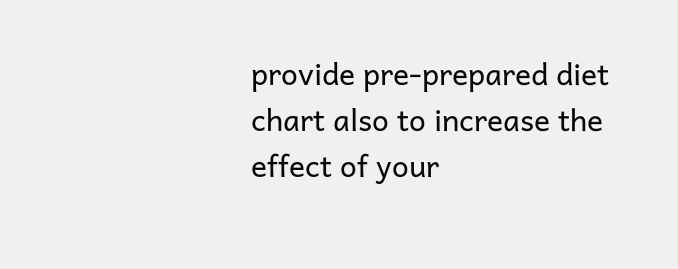provide pre-prepared diet chart also to increase the effect of your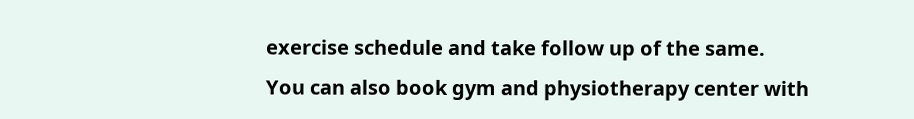exercise schedule and take follow up of the same.
You can also book gym and physiotherapy center with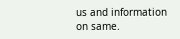us and information on same.